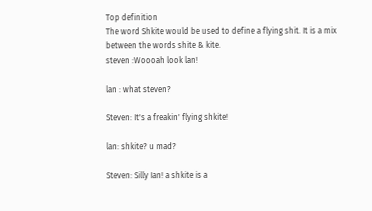Top definition
The word Shkite would be used to define a flying shit. It is a mix between the words shite & kite.
steven :Woooah look lan!

lan : what steven?

Steven: It's a freakin' flying shkite!

lan: shkite? u mad?

Steven: Silly Ian! a shkite is a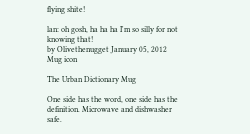flying shite!

lan: oh gosh, ha ha ha I'm so silly for not knowing that!
by Olivethenugget January 05, 2012
Mug icon

The Urban Dictionary Mug

One side has the word, one side has the definition. Microwave and dishwasher safe.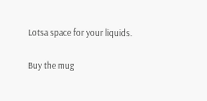Lotsa space for your liquids.

Buy the mug